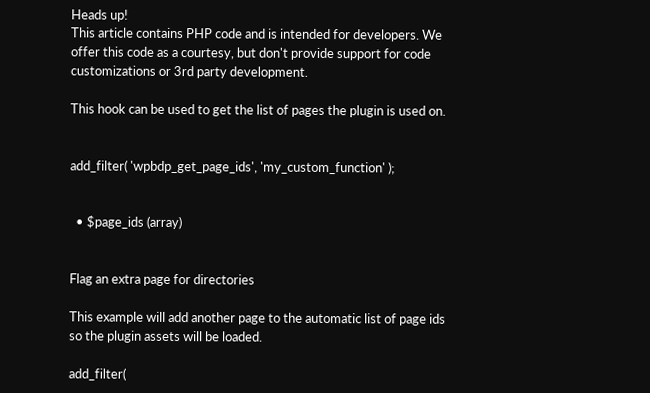Heads up!
This article contains PHP code and is intended for developers. We offer this code as a courtesy, but don't provide support for code customizations or 3rd party development.

This hook can be used to get the list of pages the plugin is used on.


add_filter( 'wpbdp_get_page_ids', 'my_custom_function' );


  • $page_ids (array)


Flag an extra page for directories

This example will add another page to the automatic list of page ids so the plugin assets will be loaded.

add_filter(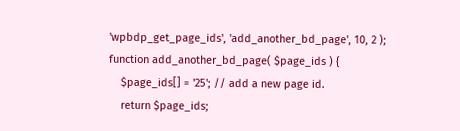'wpbdp_get_page_ids', 'add_another_bd_page', 10, 2 );
function add_another_bd_page( $page_ids ) {
    $page_ids[] = '25'; // add a new page id.
    return $page_ids;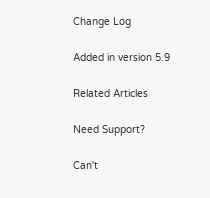Change Log

Added in version 5.9

Related Articles

Need Support?

Can't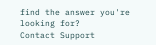find the answer you're looking for?
Contact Support